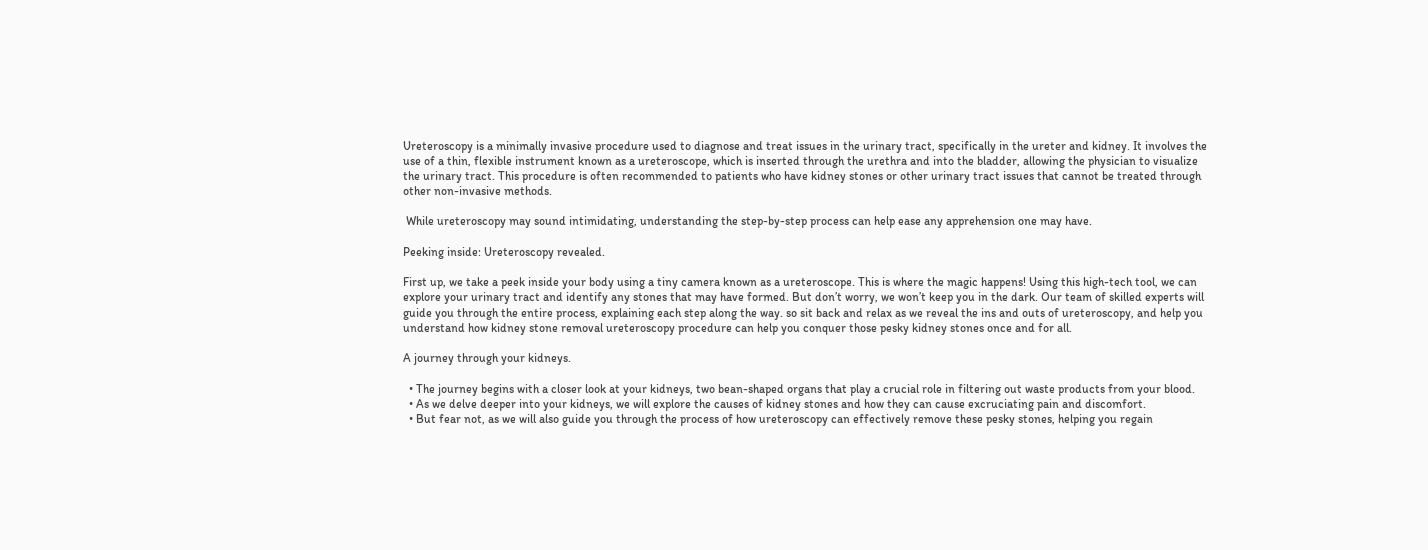Ureteroscopy is a minimally invasive procedure used to diagnose and treat issues in the urinary tract, specifically in the ureter and kidney. It involves the use of a thin, flexible instrument known as a ureteroscope, which is inserted through the urethra and into the bladder, allowing the physician to visualize the urinary tract. This procedure is often recommended to patients who have kidney stones or other urinary tract issues that cannot be treated through other non-invasive methods.

 While ureteroscopy may sound intimidating, understanding the step-by-step process can help ease any apprehension one may have.

Peeking inside: Ureteroscopy revealed.

First up, we take a peek inside your body using a tiny camera known as a ureteroscope. This is where the magic happens! Using this high-tech tool, we can explore your urinary tract and identify any stones that may have formed. But don’t worry, we won’t keep you in the dark. Our team of skilled experts will guide you through the entire process, explaining each step along the way. so sit back and relax as we reveal the ins and outs of ureteroscopy, and help you understand how kidney stone removal ureteroscopy procedure can help you conquer those pesky kidney stones once and for all.

A journey through your kidneys.

  • The journey begins with a closer look at your kidneys, two bean-shaped organs that play a crucial role in filtering out waste products from your blood.
  • As we delve deeper into your kidneys, we will explore the causes of kidney stones and how they can cause excruciating pain and discomfort.
  • But fear not, as we will also guide you through the process of how ureteroscopy can effectively remove these pesky stones, helping you regain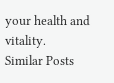your health and vitality.
Similar Posts